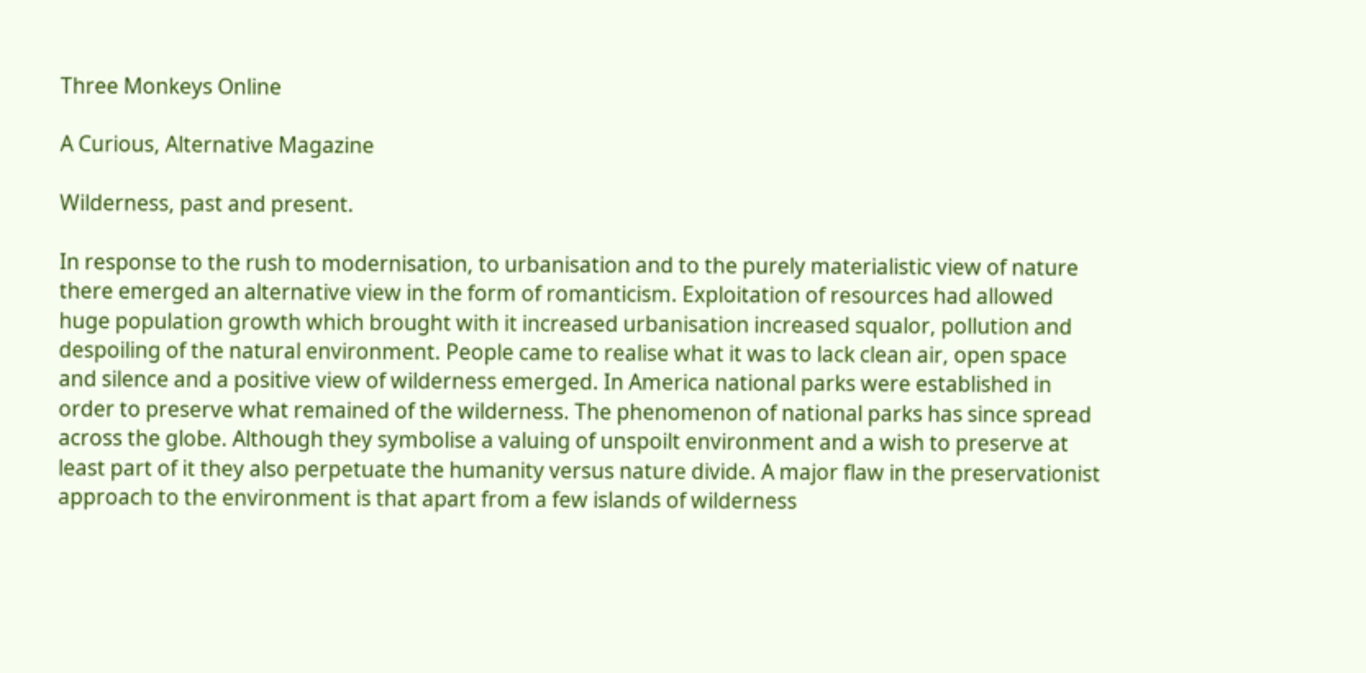Three Monkeys Online

A Curious, Alternative Magazine

Wilderness, past and present.

In response to the rush to modernisation, to urbanisation and to the purely materialistic view of nature there emerged an alternative view in the form of romanticism. Exploitation of resources had allowed huge population growth which brought with it increased urbanisation increased squalor, pollution and despoiling of the natural environment. People came to realise what it was to lack clean air, open space and silence and a positive view of wilderness emerged. In America national parks were established in order to preserve what remained of the wilderness. The phenomenon of national parks has since spread across the globe. Although they symbolise a valuing of unspoilt environment and a wish to preserve at least part of it they also perpetuate the humanity versus nature divide. A major flaw in the preservationist approach to the environment is that apart from a few islands of wilderness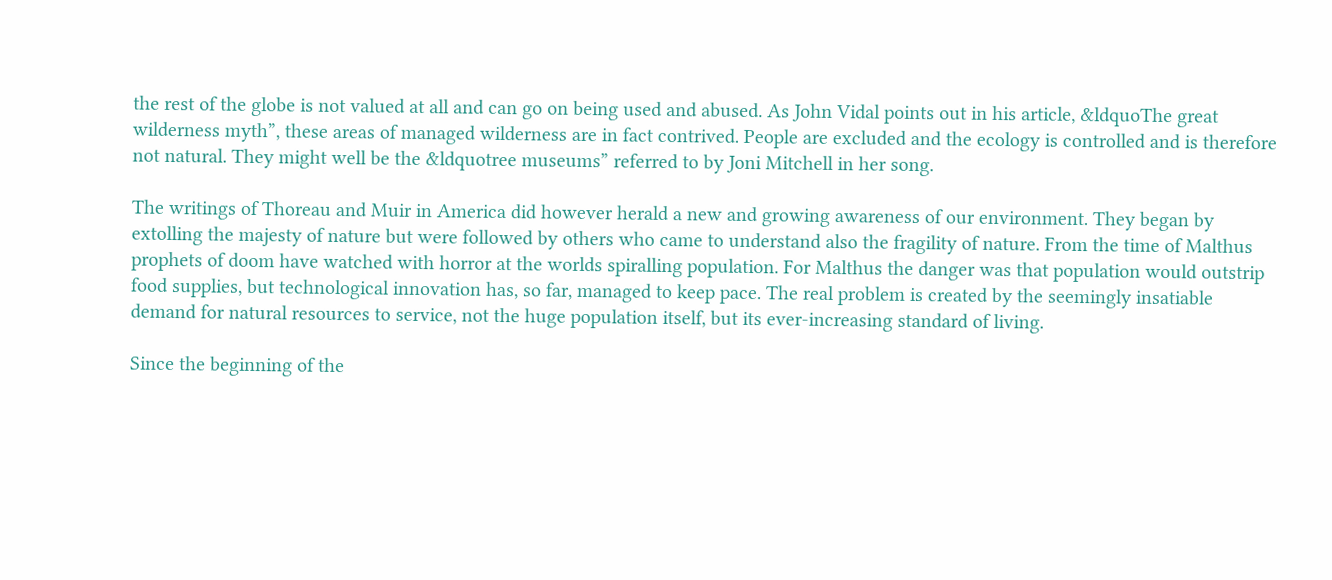the rest of the globe is not valued at all and can go on being used and abused. As John Vidal points out in his article, &ldquoThe great wilderness myth”, these areas of managed wilderness are in fact contrived. People are excluded and the ecology is controlled and is therefore not natural. They might well be the &ldquotree museums” referred to by Joni Mitchell in her song.

The writings of Thoreau and Muir in America did however herald a new and growing awareness of our environment. They began by extolling the majesty of nature but were followed by others who came to understand also the fragility of nature. From the time of Malthus prophets of doom have watched with horror at the worlds spiralling population. For Malthus the danger was that population would outstrip food supplies, but technological innovation has, so far, managed to keep pace. The real problem is created by the seemingly insatiable demand for natural resources to service, not the huge population itself, but its ever-increasing standard of living.

Since the beginning of the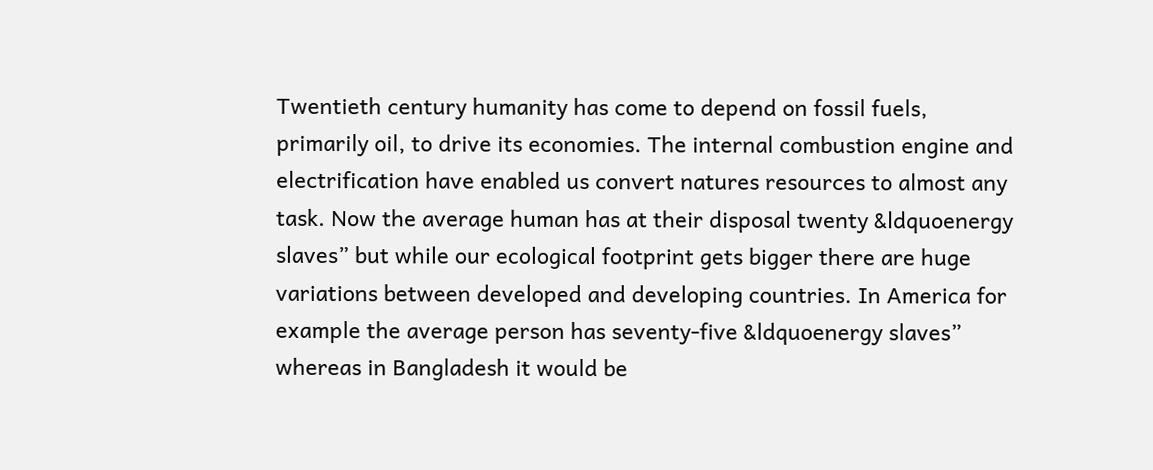Twentieth century humanity has come to depend on fossil fuels, primarily oil, to drive its economies. The internal combustion engine and electrification have enabled us convert natures resources to almost any task. Now the average human has at their disposal twenty &ldquoenergy slaves” but while our ecological footprint gets bigger there are huge variations between developed and developing countries. In America for example the average person has seventy-five &ldquoenergy slaves” whereas in Bangladesh it would be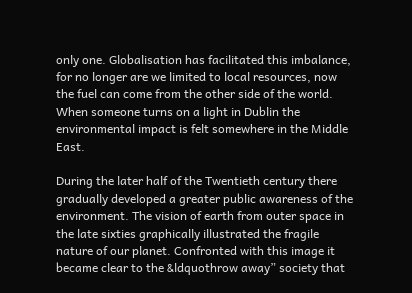only one. Globalisation has facilitated this imbalance, for no longer are we limited to local resources, now the fuel can come from the other side of the world. When someone turns on a light in Dublin the environmental impact is felt somewhere in the Middle East.

During the later half of the Twentieth century there gradually developed a greater public awareness of the environment. The vision of earth from outer space in the late sixties graphically illustrated the fragile nature of our planet. Confronted with this image it became clear to the &ldquothrow away” society that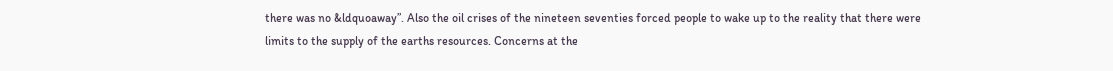there was no &ldquoaway”. Also the oil crises of the nineteen seventies forced people to wake up to the reality that there were limits to the supply of the earths resources. Concerns at the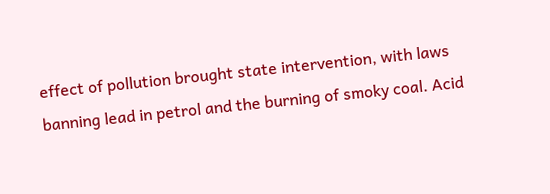effect of pollution brought state intervention, with laws banning lead in petrol and the burning of smoky coal. Acid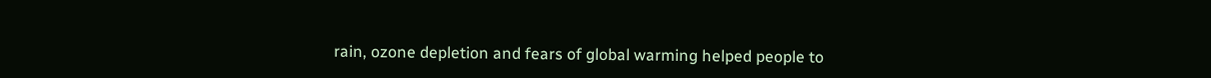rain, ozone depletion and fears of global warming helped people to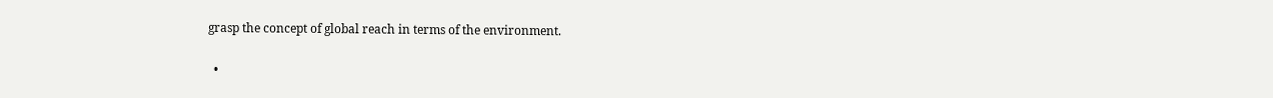grasp the concept of global reach in terms of the environment.

  •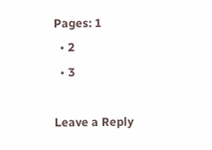Pages: 1
  • 2
  • 3

Leave a Reply